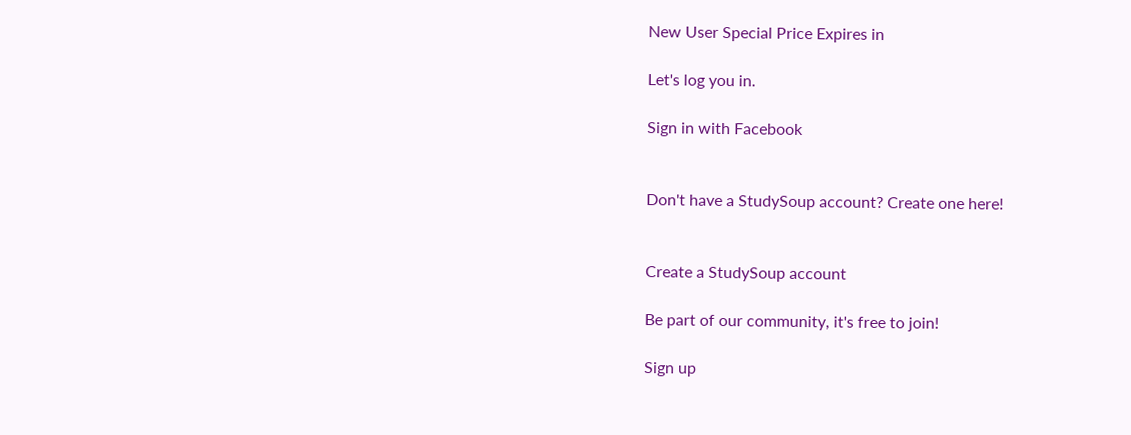New User Special Price Expires in

Let's log you in.

Sign in with Facebook


Don't have a StudySoup account? Create one here!


Create a StudySoup account

Be part of our community, it's free to join!

Sign up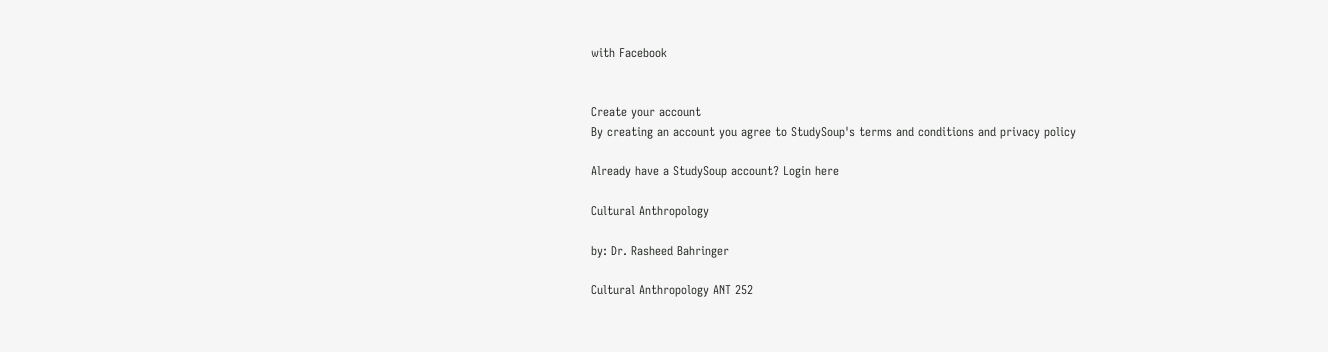with Facebook


Create your account
By creating an account you agree to StudySoup's terms and conditions and privacy policy

Already have a StudySoup account? Login here

Cultural Anthropology

by: Dr. Rasheed Bahringer

Cultural Anthropology ANT 252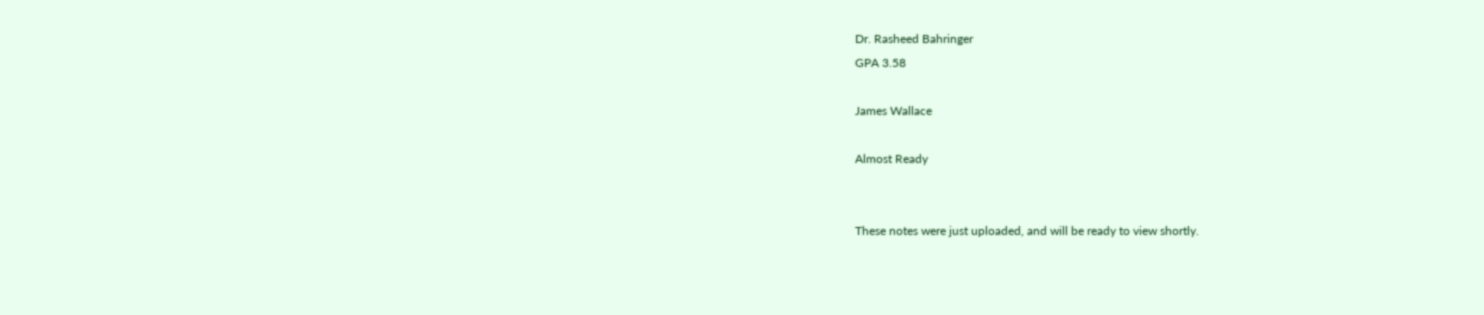Dr. Rasheed Bahringer
GPA 3.58

James Wallace

Almost Ready


These notes were just uploaded, and will be ready to view shortly.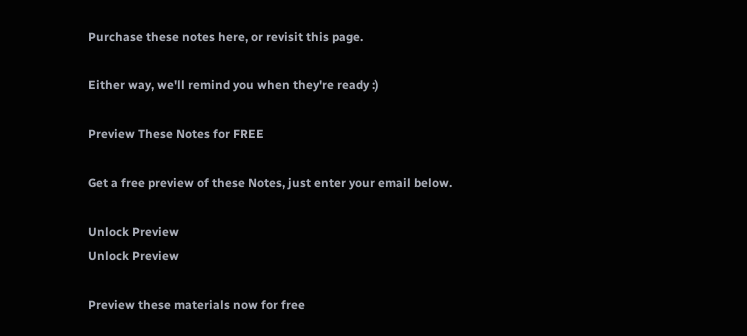Purchase these notes here, or revisit this page.

Either way, we'll remind you when they're ready :)

Preview These Notes for FREE

Get a free preview of these Notes, just enter your email below.

Unlock Preview
Unlock Preview

Preview these materials now for free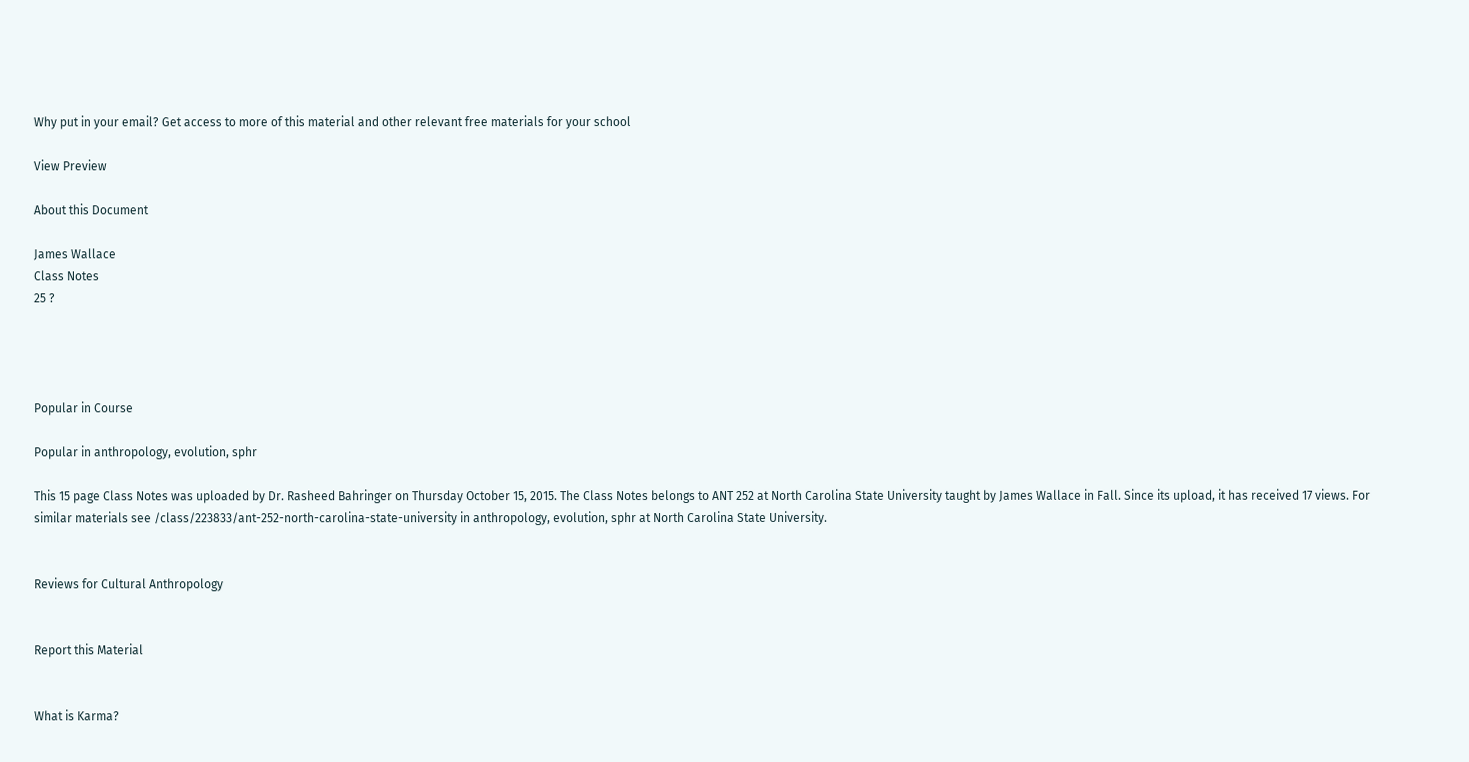Why put in your email? Get access to more of this material and other relevant free materials for your school

View Preview

About this Document

James Wallace
Class Notes
25 ?




Popular in Course

Popular in anthropology, evolution, sphr

This 15 page Class Notes was uploaded by Dr. Rasheed Bahringer on Thursday October 15, 2015. The Class Notes belongs to ANT 252 at North Carolina State University taught by James Wallace in Fall. Since its upload, it has received 17 views. For similar materials see /class/223833/ant-252-north-carolina-state-university in anthropology, evolution, sphr at North Carolina State University.


Reviews for Cultural Anthropology


Report this Material


What is Karma?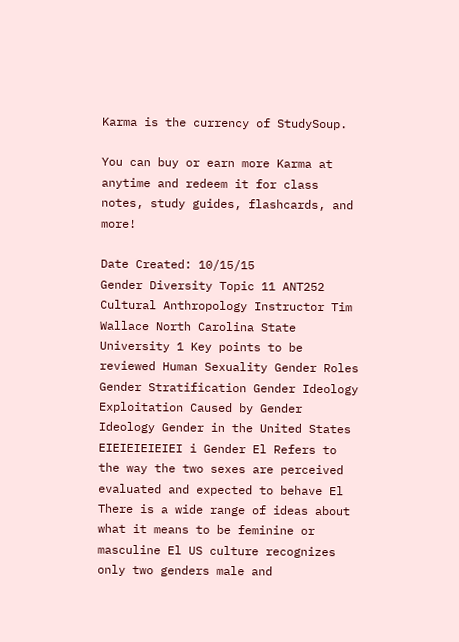Karma is the currency of StudySoup.

You can buy or earn more Karma at anytime and redeem it for class notes, study guides, flashcards, and more!

Date Created: 10/15/15
Gender Diversity Topic 11 ANT252 Cultural Anthropology Instructor Tim Wallace North Carolina State University 1 Key points to be reviewed Human Sexuality Gender Roles Gender Stratification Gender Ideology Exploitation Caused by Gender Ideology Gender in the United States EIEIEIEIEIEI i Gender El Refers to the way the two sexes are perceived evaluated and expected to behave El There is a wide range of ideas about what it means to be feminine or masculine El US culture recognizes only two genders male and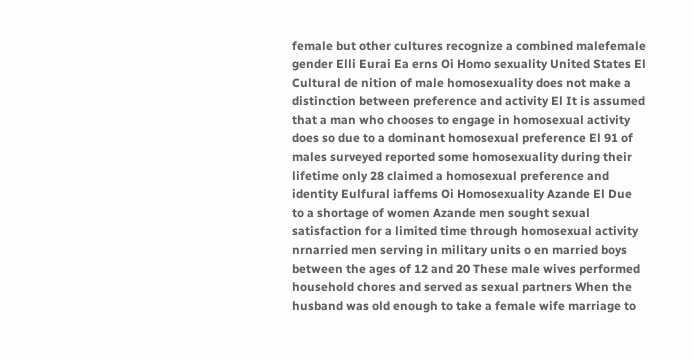female but other cultures recognize a combined malefemale gender Elli Eurai Ea erns Oi Homo sexuality United States El Cultural de nition of male homosexuality does not make a distinction between preference and activity El It is assumed that a man who chooses to engage in homosexual activity does so due to a dominant homosexual preference El 91 of males surveyed reported some homosexuality during their lifetime only 28 claimed a homosexual preference and identity Eulfural iaffems Oi Homosexuality Azande El Due to a shortage of women Azande men sought sexual satisfaction for a limited time through homosexual activity nrnarried men serving in military units o en married boys between the ages of 12 and 20 These male wives performed household chores and served as sexual partners When the husband was old enough to take a female wife marriage to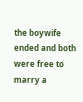the boywife ended and both were free to marry a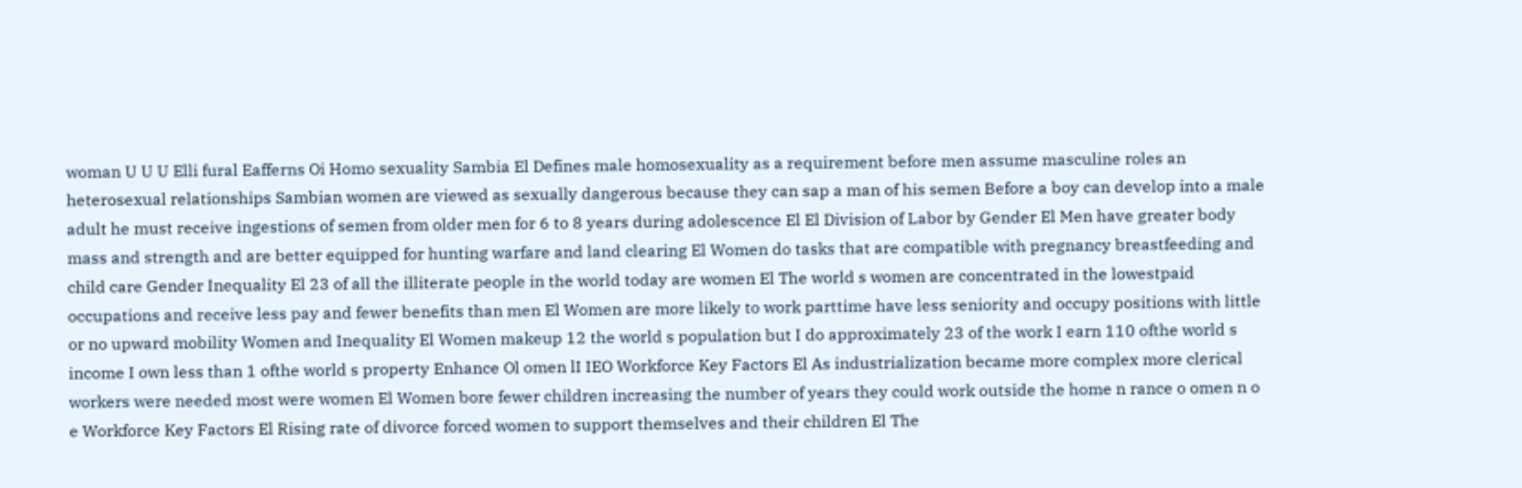woman U U U Elli fural Eafferns Oi Homo sexuality Sambia El Defines male homosexuality as a requirement before men assume masculine roles an heterosexual relationships Sambian women are viewed as sexually dangerous because they can sap a man of his semen Before a boy can develop into a male adult he must receive ingestions of semen from older men for 6 to 8 years during adolescence El El Division of Labor by Gender El Men have greater body mass and strength and are better equipped for hunting warfare and land clearing El Women do tasks that are compatible with pregnancy breastfeeding and child care Gender Inequality El 23 of all the illiterate people in the world today are women El The world s women are concentrated in the lowestpaid occupations and receive less pay and fewer benefits than men El Women are more likely to work parttime have less seniority and occupy positions with little or no upward mobility Women and Inequality El Women makeup 12 the world s population but I do approximately 23 of the work I earn 110 ofthe world s income I own less than 1 ofthe world s property Enhance Ol omen lI IEO Workforce Key Factors El As industrialization became more complex more clerical workers were needed most were women El Women bore fewer children increasing the number of years they could work outside the home n rance o omen n o e Workforce Key Factors El Rising rate of divorce forced women to support themselves and their children El The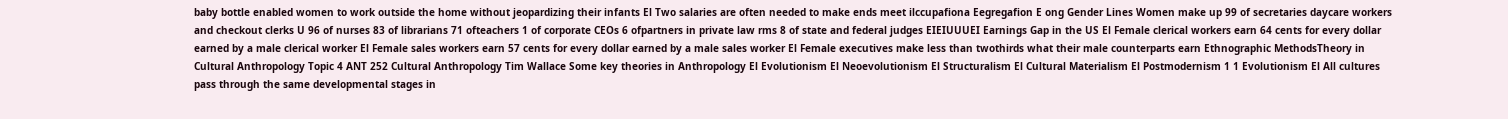baby bottle enabled women to work outside the home without jeopardizing their infants El Two salaries are often needed to make ends meet ilccupafiona Eegregafion E ong Gender Lines Women make up 99 of secretaries daycare workers and checkout clerks U 96 of nurses 83 of librarians 71 ofteachers 1 of corporate CEOs 6 ofpartners in private law rms 8 of state and federal judges EIEIUUUEI Earnings Gap in the US El Female clerical workers earn 64 cents for every dollar earned by a male clerical worker El Female sales workers earn 57 cents for every dollar earned by a male sales worker El Female executives make less than twothirds what their male counterparts earn Ethnographic MethodsTheory in Cultural Anthropology Topic 4 ANT 252 Cultural Anthropology Tim Wallace Some key theories in Anthropology El Evolutionism El Neoevolutionism El Structuralism El Cultural Materialism El Postmodernism 1 1 Evolutionism El All cultures pass through the same developmental stages in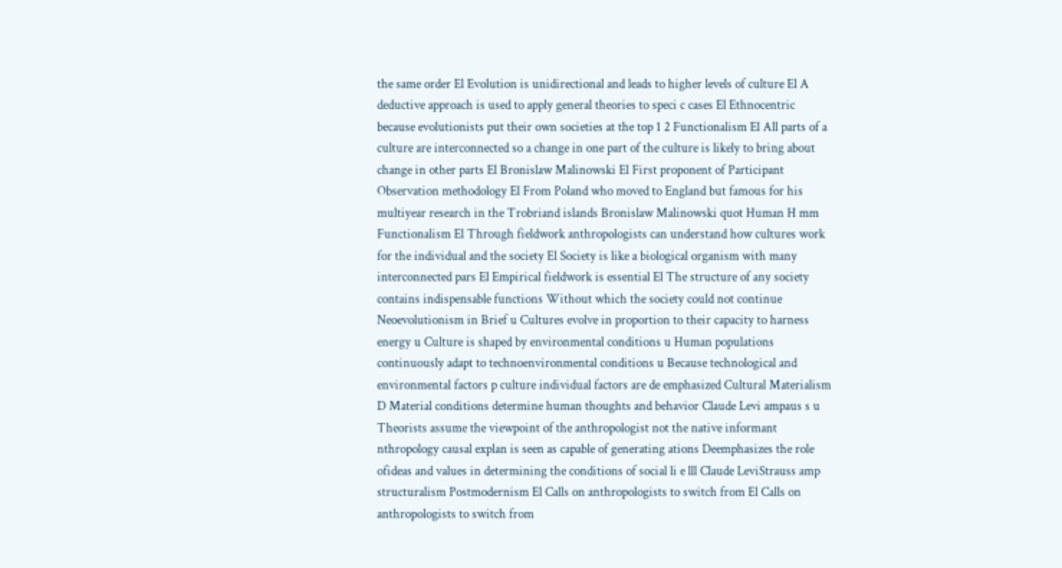the same order El Evolution is unidirectional and leads to higher levels of culture El A deductive approach is used to apply general theories to speci c cases El Ethnocentric because evolutionists put their own societies at the top 1 2 Functionalism El All parts of a culture are interconnected so a change in one part of the culture is likely to bring about change in other parts El Bronislaw Malinowski El First proponent of Participant Observation methodology El From Poland who moved to England but famous for his multiyear research in the Trobriand islands Bronislaw Malinowski quot Human H mm Functionalism El Through fieldwork anthropologists can understand how cultures work for the individual and the society El Society is like a biological organism with many interconnected pars El Empirical fieldwork is essential El The structure of any society contains indispensable functions Without which the society could not continue Neoevolutionism in Brief u Cultures evolve in proportion to their capacity to harness energy u Culture is shaped by environmental conditions u Human populations continuously adapt to technoenvironmental conditions u Because technological and environmental factors p culture individual factors are de emphasized Cultural Materialism D Material conditions determine human thoughts and behavior Claude Levi ampaus s u Theorists assume the viewpoint of the anthropologist not the native informant nthropology causal explan is seen as capable of generating ations Deemphasizes the role ofideas and values in determining the conditions of social li e lll Claude LeviStrauss amp structuralism Postmodernism El Calls on anthropologists to switch from El Calls on anthropologists to switch from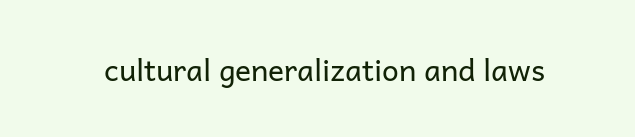cultural generalization and laws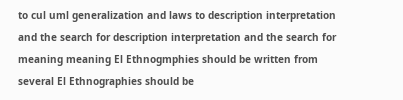to cul uml generalization and laws to description interpretation and the search for description interpretation and the search for meaning meaning El Ethnogmphies should be written from several El Ethnographies should be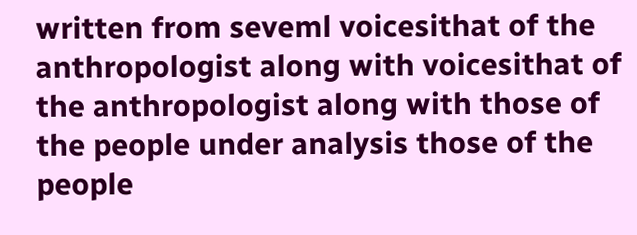written from seveml voicesithat of the anthropologist along with voicesithat of the anthropologist along with those of the people under analysis those of the people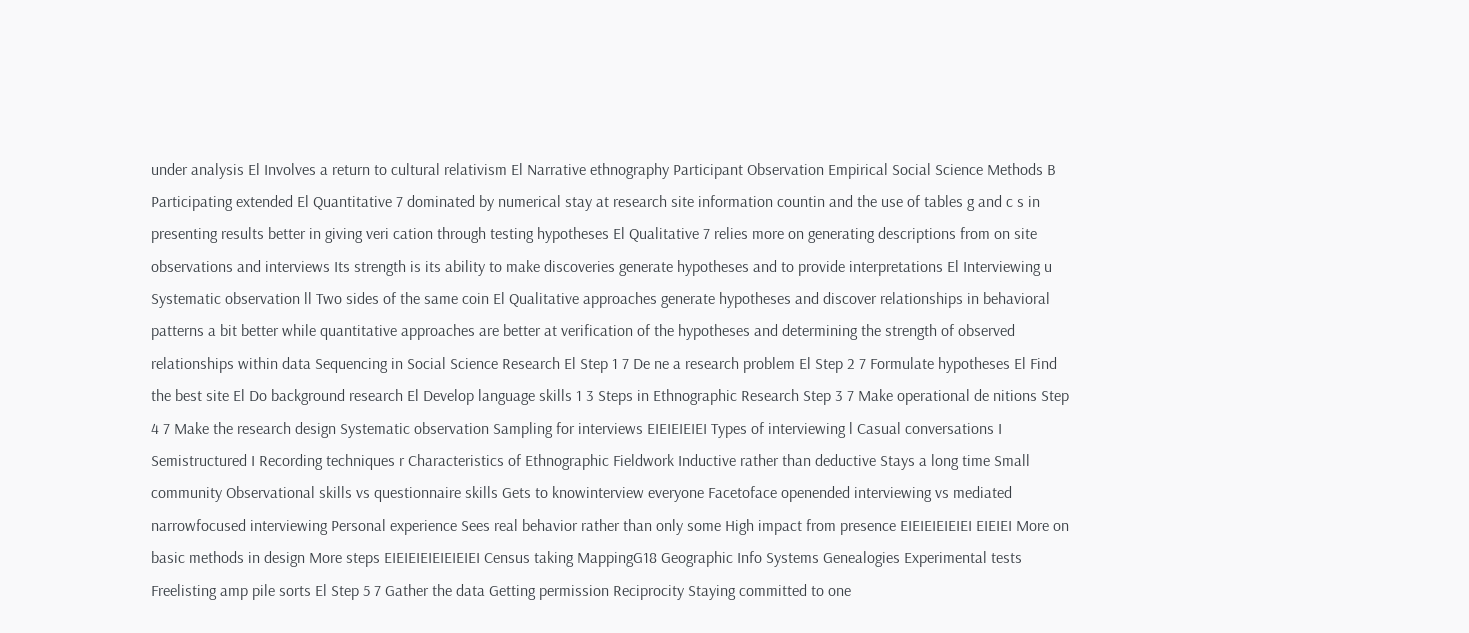under analysis El Involves a return to cultural relativism El Narrative ethnography Participant Observation Empirical Social Science Methods B Participating extended El Quantitative 7 dominated by numerical stay at research site information countin and the use of tables g and c s in presenting results better in giving veri cation through testing hypotheses El Qualitative 7 relies more on generating descriptions from on site observations and interviews Its strength is its ability to make discoveries generate hypotheses and to provide interpretations El Interviewing u Systematic observation ll Two sides of the same coin El Qualitative approaches generate hypotheses and discover relationships in behavioral patterns a bit better while quantitative approaches are better at verification of the hypotheses and determining the strength of observed relationships within data Sequencing in Social Science Research El Step 1 7 De ne a research problem El Step 2 7 Formulate hypotheses El Find the best site El Do background research El Develop language skills 1 3 Steps in Ethnographic Research Step 3 7 Make operational de nitions Step 4 7 Make the research design Systematic observation Sampling for interviews EIEIEIEIEI Types of interviewing l Casual conversations I Semistructured I Recording techniques r Characteristics of Ethnographic Fieldwork Inductive rather than deductive Stays a long time Small community Observational skills vs questionnaire skills Gets to knowinterview everyone Facetoface openended interviewing vs mediated narrowfocused interviewing Personal experience Sees real behavior rather than only some High impact from presence EIEIEIEIEIEI EIEIEI More on basic methods in design More steps EIEIEIEIEIEIEIEI Census taking MappingG18 Geographic Info Systems Genealogies Experimental tests Freelisting amp pile sorts El Step 5 7 Gather the data Getting permission Reciprocity Staying committed to one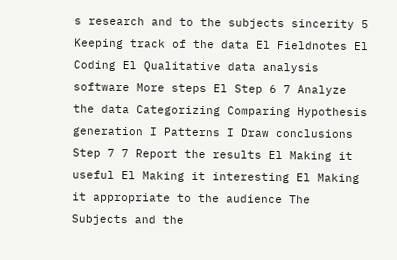s research and to the subjects sincerity 5 Keeping track of the data El Fieldnotes El Coding El Qualitative data analysis software More steps El Step 6 7 Analyze the data Categorizing Comparing Hypothesis generation I Patterns I Draw conclusions Step 7 7 Report the results El Making it useful El Making it interesting El Making it appropriate to the audience The Subjects and the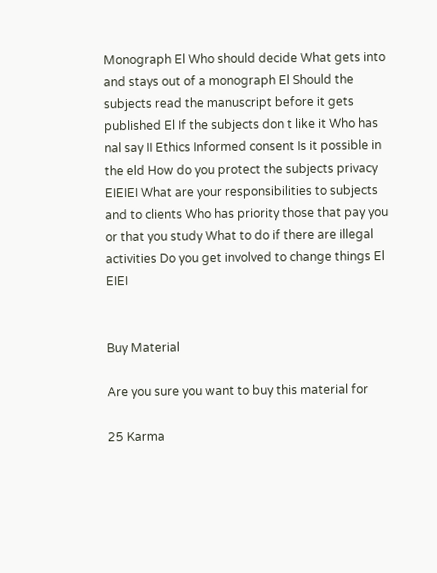Monograph El Who should decide What gets into and stays out of a monograph El Should the subjects read the manuscript before it gets published El If the subjects don t like it Who has nal say II Ethics Informed consent Is it possible in the eld How do you protect the subjects privacy EIEIEI What are your responsibilities to subjects and to clients Who has priority those that pay you or that you study What to do if there are illegal activities Do you get involved to change things El EIEI


Buy Material

Are you sure you want to buy this material for

25 Karma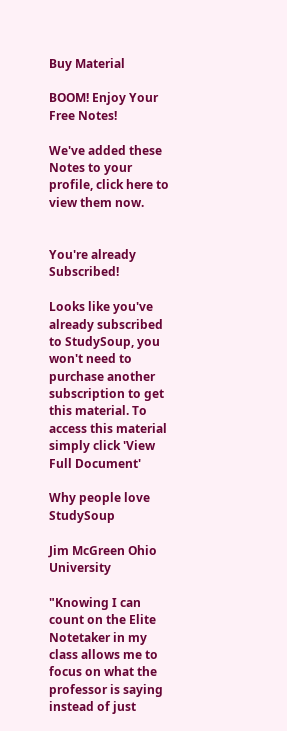Buy Material

BOOM! Enjoy Your Free Notes!

We've added these Notes to your profile, click here to view them now.


You're already Subscribed!

Looks like you've already subscribed to StudySoup, you won't need to purchase another subscription to get this material. To access this material simply click 'View Full Document'

Why people love StudySoup

Jim McGreen Ohio University

"Knowing I can count on the Elite Notetaker in my class allows me to focus on what the professor is saying instead of just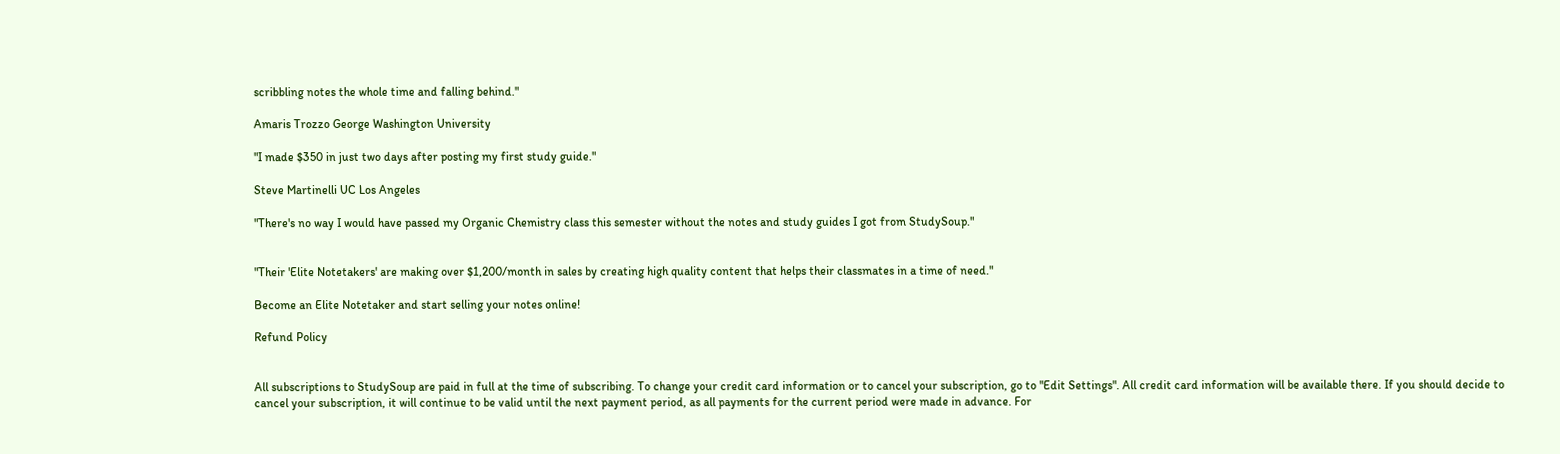scribbling notes the whole time and falling behind."

Amaris Trozzo George Washington University

"I made $350 in just two days after posting my first study guide."

Steve Martinelli UC Los Angeles

"There's no way I would have passed my Organic Chemistry class this semester without the notes and study guides I got from StudySoup."


"Their 'Elite Notetakers' are making over $1,200/month in sales by creating high quality content that helps their classmates in a time of need."

Become an Elite Notetaker and start selling your notes online!

Refund Policy


All subscriptions to StudySoup are paid in full at the time of subscribing. To change your credit card information or to cancel your subscription, go to "Edit Settings". All credit card information will be available there. If you should decide to cancel your subscription, it will continue to be valid until the next payment period, as all payments for the current period were made in advance. For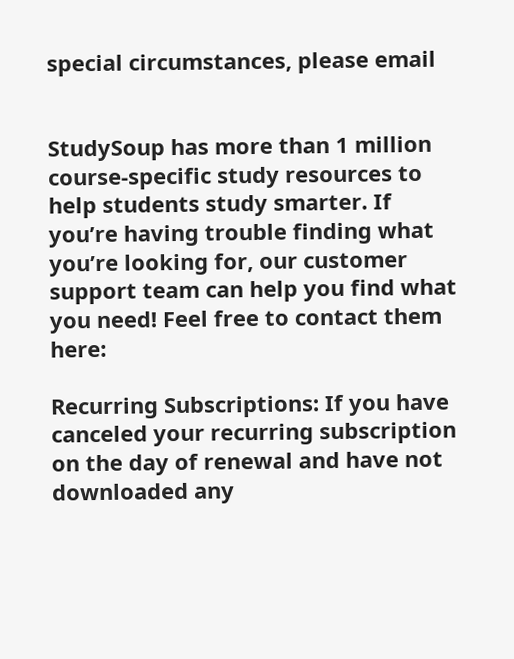special circumstances, please email


StudySoup has more than 1 million course-specific study resources to help students study smarter. If you’re having trouble finding what you’re looking for, our customer support team can help you find what you need! Feel free to contact them here:

Recurring Subscriptions: If you have canceled your recurring subscription on the day of renewal and have not downloaded any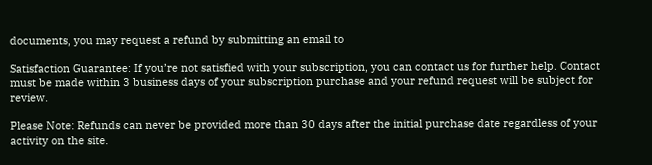documents, you may request a refund by submitting an email to

Satisfaction Guarantee: If you’re not satisfied with your subscription, you can contact us for further help. Contact must be made within 3 business days of your subscription purchase and your refund request will be subject for review.

Please Note: Refunds can never be provided more than 30 days after the initial purchase date regardless of your activity on the site.